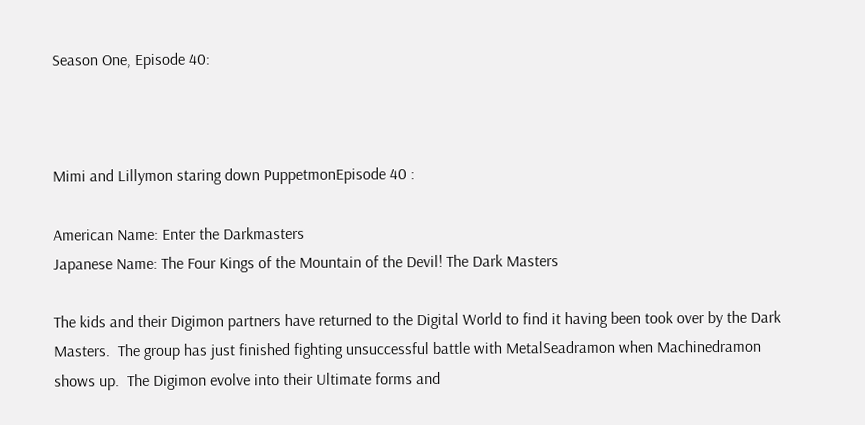Season One, Episode 40:



Mimi and Lillymon staring down PuppetmonEpisode 40 :

American Name: Enter the Darkmasters
Japanese Name: The Four Kings of the Mountain of the Devil! The Dark Masters

The kids and their Digimon partners have returned to the Digital World to find it having been took over by the Dark Masters.  The group has just finished fighting unsuccessful battle with MetalSeadramon when Machinedramon shows up.  The Digimon evolve into their Ultimate forms and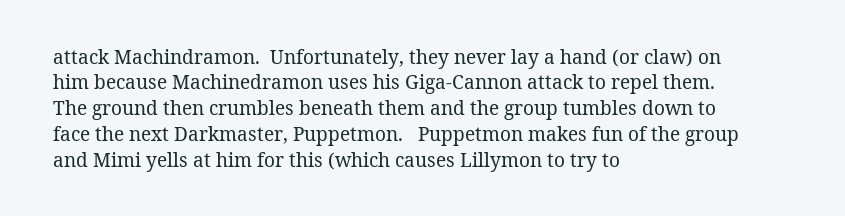attack Machindramon.  Unfortunately, they never lay a hand (or claw) on him because Machinedramon uses his Giga-Cannon attack to repel them.  The ground then crumbles beneath them and the group tumbles down to face the next Darkmaster, Puppetmon.   Puppetmon makes fun of the group and Mimi yells at him for this (which causes Lillymon to try to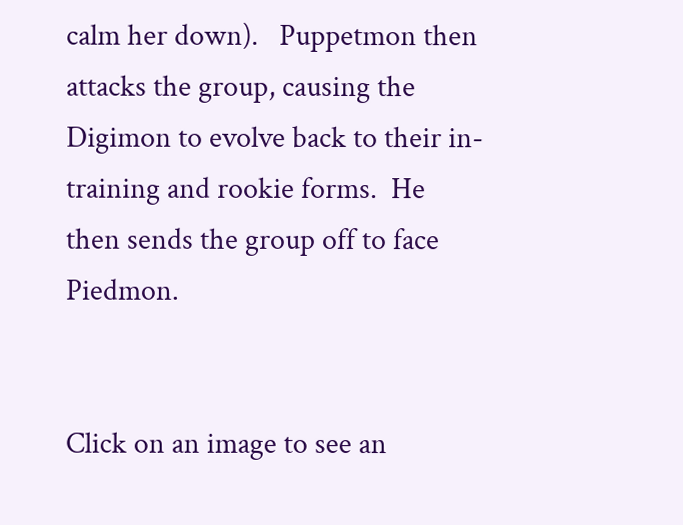calm her down).   Puppetmon then attacks the group, causing the Digimon to evolve back to their in-training and rookie forms.  He then sends the group off to face Piedmon.


Click on an image to see an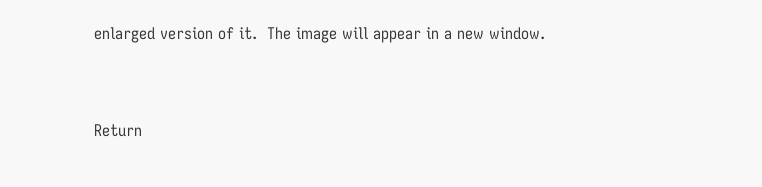enlarged version of it.  The image will appear in a new window.


Return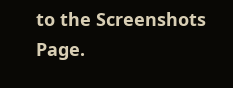to the Screenshots Page.